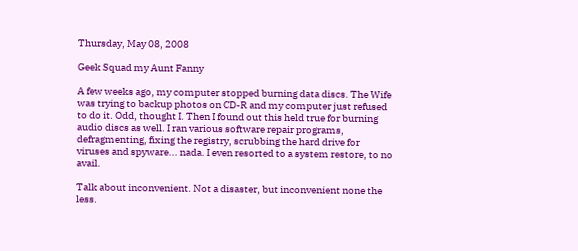Thursday, May 08, 2008

Geek Squad my Aunt Fanny

A few weeks ago, my computer stopped burning data discs. The Wife was trying to backup photos on CD-R and my computer just refused to do it. Odd, thought I. Then I found out this held true for burning audio discs as well. I ran various software repair programs, defragmenting, fixing the registry, scrubbing the hard drive for viruses and spyware... nada. I even resorted to a system restore, to no avail.

Talk about inconvenient. Not a disaster, but inconvenient none the less.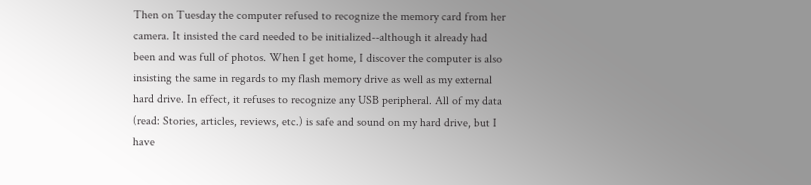Then on Tuesday the computer refused to recognize the memory card from her camera. It insisted the card needed to be initialized--although it already had been and was full of photos. When I get home, I discover the computer is also insisting the same in regards to my flash memory drive as well as my external hard drive. In effect, it refuses to recognize any USB peripheral. All of my data (read: Stories, articles, reviews, etc.) is safe and sound on my hard drive, but I have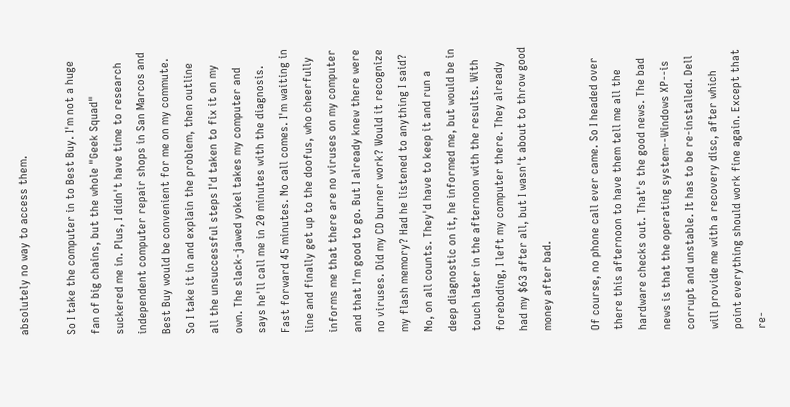absolutely no way to access them.

So I take the computer in to Best Buy. I'm not a huge fan of big chains, but the whole "Geek Squad" suckered me in. Plus, I didn't have time to research independent computer repair shops in San Marcos and Best Buy would be convenient for me on my commute. So I take it in and explain the problem, then outline all the unsuccessful steps I'd taken to fix it on my own. The slack-jawed yokel takes my computer and says he'll call me in 20 minutes with the diagnosis. Fast forward 45 minutes. No call comes. I'm waiting in line and finally get up to the doofus, who cheerfully informs me that there are no viruses on my computer and that I'm good to go. But I already knew there were no viruses. Did my CD burner work? Would it recognize my flash memory? Had he listened to anything I said? No, on all counts. They'd have to keep it and run a deep diagnostic on it, he informed me, but would be in touch later in the afternoon with the results. With foreboding, I left my computer there. They already had my $63 after all, but I wasn't about to throw good money after bad.

Of course, no phone call ever came. So I headed over there this afternoon to have them tell me all the hardware checks out. That's the good news. The bad news is that the operating system--Windows XP--is corrupt and unstable. It has to be re-installed. Dell will provide me with a recovery disc, after which point everything should work fine again. Except that re-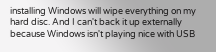installing Windows will wipe everything on my hard disc. And I can't back it up externally because Windows isn't playing nice with USB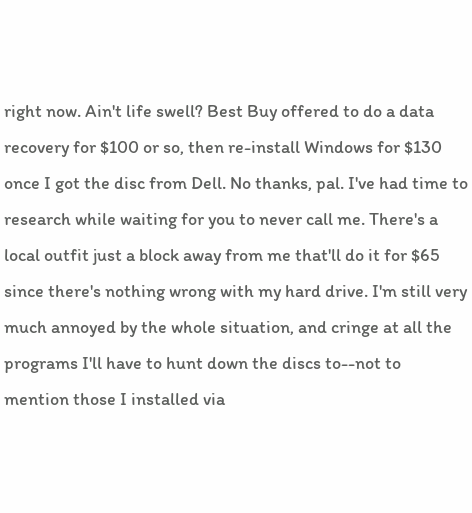right now. Ain't life swell? Best Buy offered to do a data recovery for $100 or so, then re-install Windows for $130 once I got the disc from Dell. No thanks, pal. I've had time to research while waiting for you to never call me. There's a local outfit just a block away from me that'll do it for $65 since there's nothing wrong with my hard drive. I'm still very much annoyed by the whole situation, and cringe at all the programs I'll have to hunt down the discs to--not to mention those I installed via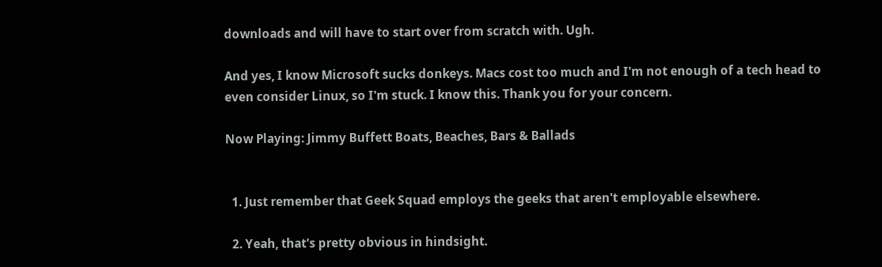downloads and will have to start over from scratch with. Ugh.

And yes, I know Microsoft sucks donkeys. Macs cost too much and I'm not enough of a tech head to even consider Linux, so I'm stuck. I know this. Thank you for your concern.

Now Playing: Jimmy Buffett Boats, Beaches, Bars & Ballads


  1. Just remember that Geek Squad employs the geeks that aren't employable elsewhere.

  2. Yeah, that's pretty obvious in hindsight.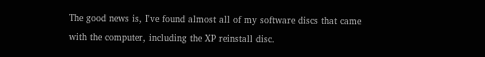The good news is, I've found almost all of my software discs that came with the computer, including the XP reinstall disc.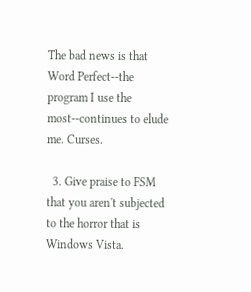The bad news is that Word Perfect--the program I use the most--continues to elude me. Curses.

  3. Give praise to FSM that you aren't subjected to the horror that is Windows Vista.